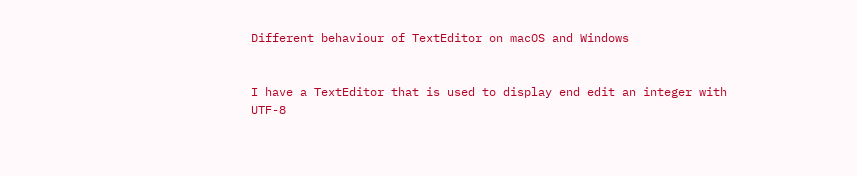Different behaviour of TextEditor on macOS and Windows


I have a TextEditor that is used to display end edit an integer with UTF-8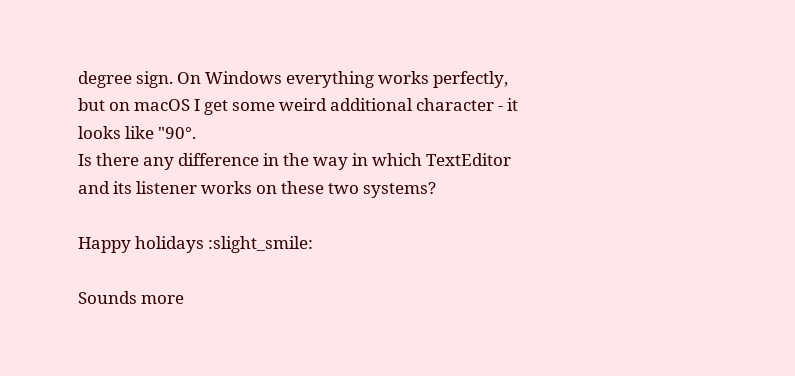degree sign. On Windows everything works perfectly, but on macOS I get some weird additional character - it looks like "90°.
Is there any difference in the way in which TextEditor and its listener works on these two systems?

Happy holidays :slight_smile:

Sounds more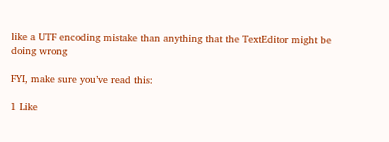like a UTF encoding mistake than anything that the TextEditor might be doing wrong

FYI, make sure you’ve read this:

1 Like